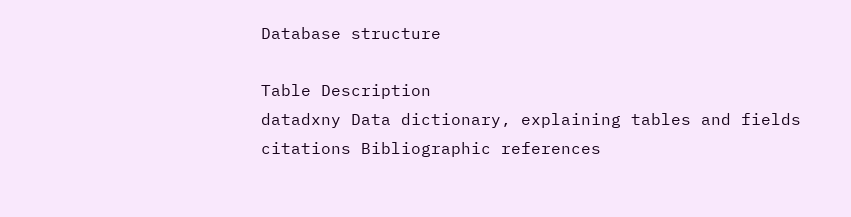Database structure

Table Description
datadxny Data dictionary, explaining tables and fields
citations Bibliographic references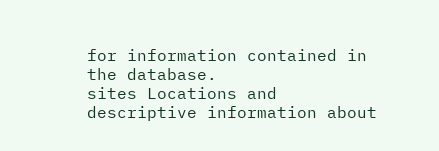for information contained in the database.
sites Locations and descriptive information about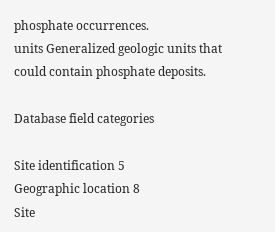phosphate occurrences.
units Generalized geologic units that could contain phosphate deposits.

Database field categories

Site identification 5
Geographic location 8
Site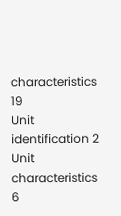characteristics 19
Unit identification 2
Unit characteristics 6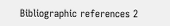Bibliographic references 2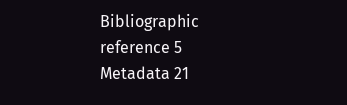Bibliographic reference 5
Metadata 21